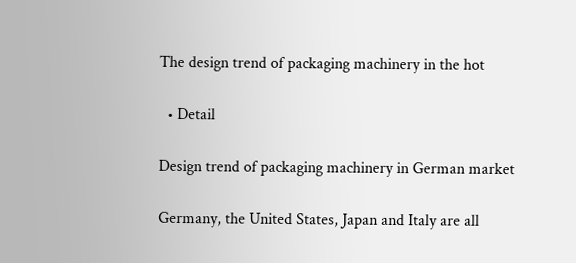The design trend of packaging machinery in the hot

  • Detail

Design trend of packaging machinery in German market

Germany, the United States, Japan and Italy are all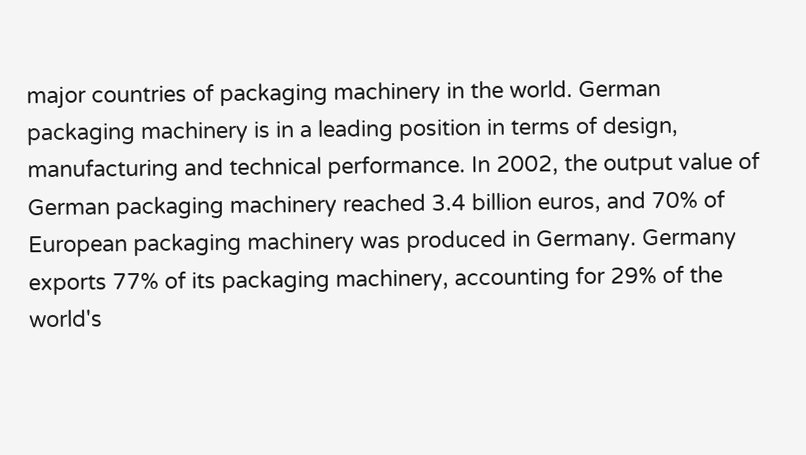major countries of packaging machinery in the world. German packaging machinery is in a leading position in terms of design, manufacturing and technical performance. In 2002, the output value of German packaging machinery reached 3.4 billion euros, and 70% of European packaging machinery was produced in Germany. Germany exports 77% of its packaging machinery, accounting for 29% of the world's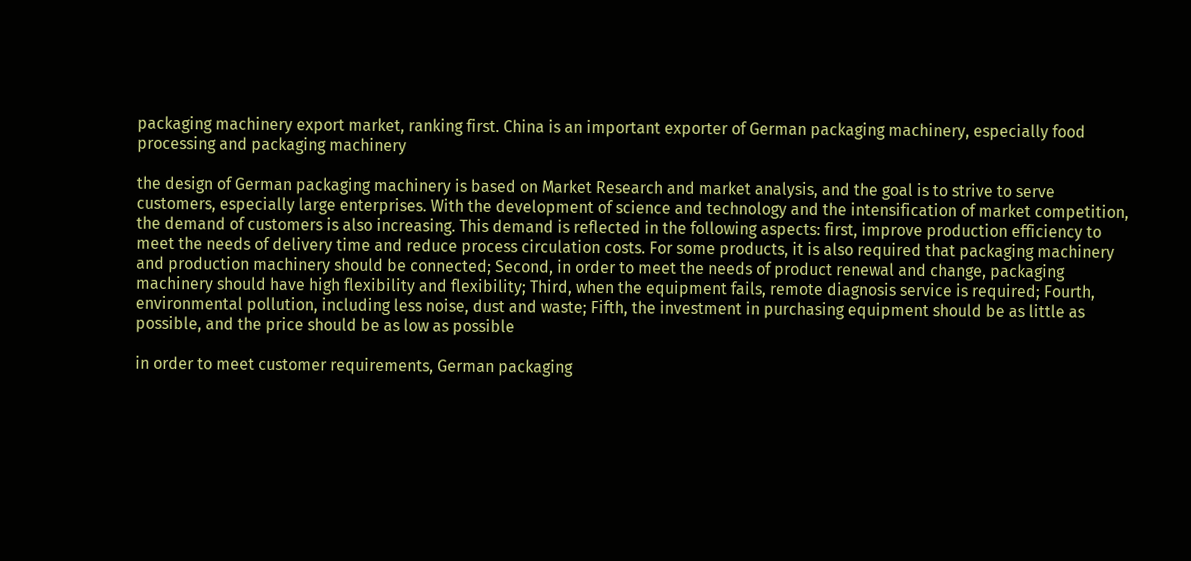packaging machinery export market, ranking first. China is an important exporter of German packaging machinery, especially food processing and packaging machinery

the design of German packaging machinery is based on Market Research and market analysis, and the goal is to strive to serve customers, especially large enterprises. With the development of science and technology and the intensification of market competition, the demand of customers is also increasing. This demand is reflected in the following aspects: first, improve production efficiency to meet the needs of delivery time and reduce process circulation costs. For some products, it is also required that packaging machinery and production machinery should be connected; Second, in order to meet the needs of product renewal and change, packaging machinery should have high flexibility and flexibility; Third, when the equipment fails, remote diagnosis service is required; Fourth, environmental pollution, including less noise, dust and waste; Fifth, the investment in purchasing equipment should be as little as possible, and the price should be as low as possible

in order to meet customer requirements, German packaging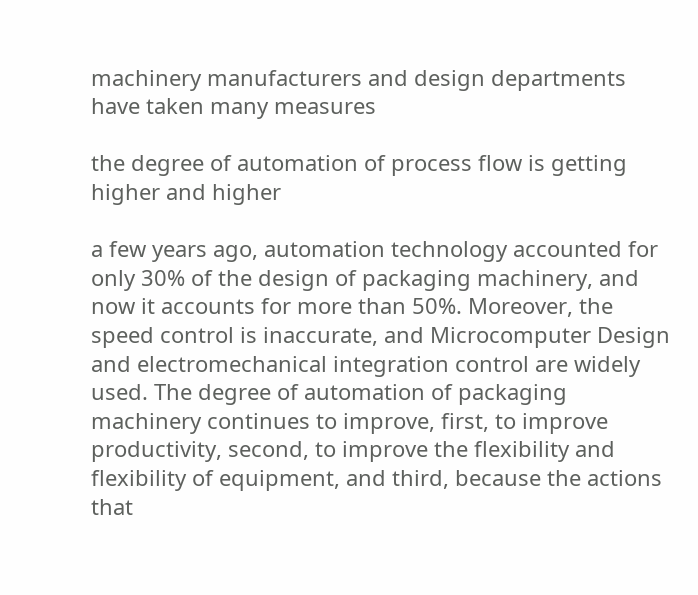machinery manufacturers and design departments have taken many measures

the degree of automation of process flow is getting higher and higher

a few years ago, automation technology accounted for only 30% of the design of packaging machinery, and now it accounts for more than 50%. Moreover, the speed control is inaccurate, and Microcomputer Design and electromechanical integration control are widely used. The degree of automation of packaging machinery continues to improve, first, to improve productivity, second, to improve the flexibility and flexibility of equipment, and third, because the actions that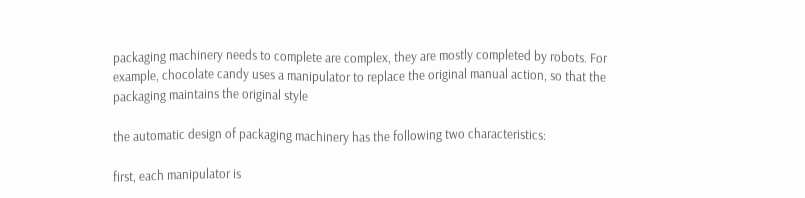packaging machinery needs to complete are complex, they are mostly completed by robots. For example, chocolate candy uses a manipulator to replace the original manual action, so that the packaging maintains the original style

the automatic design of packaging machinery has the following two characteristics:

first, each manipulator is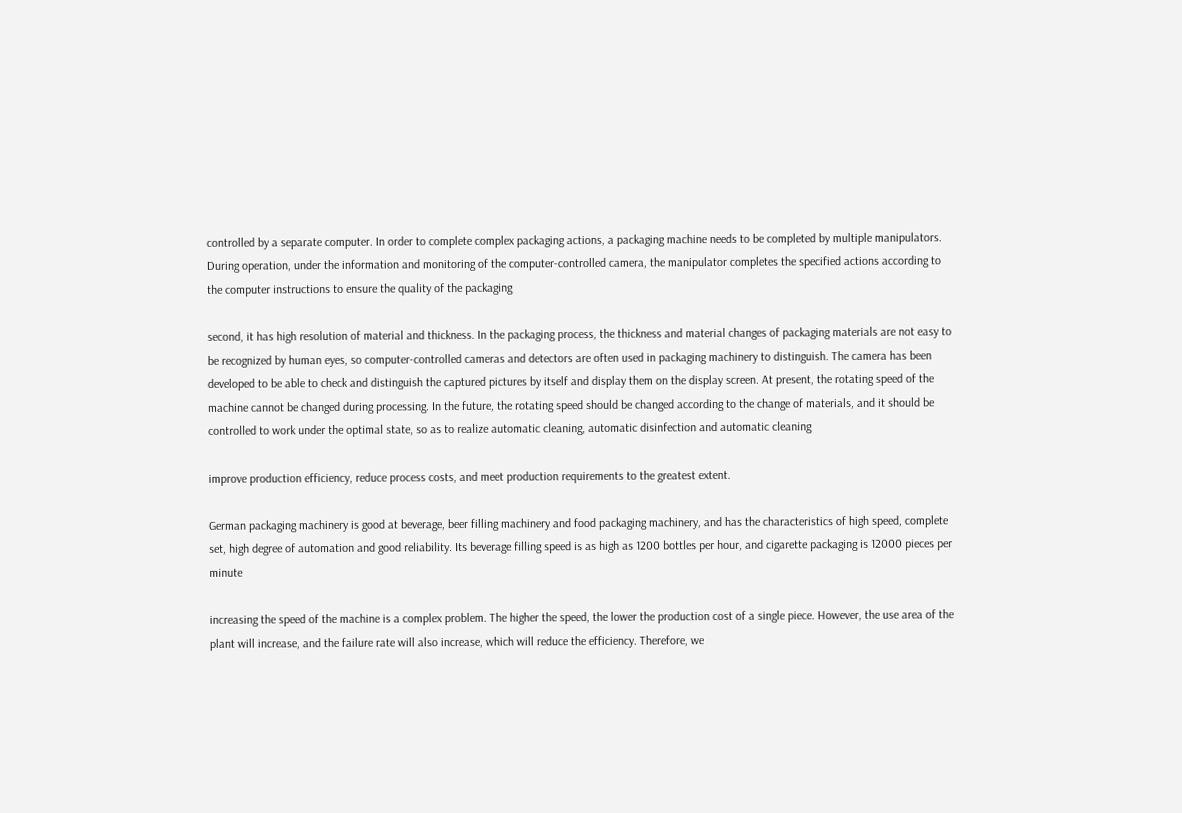controlled by a separate computer. In order to complete complex packaging actions, a packaging machine needs to be completed by multiple manipulators. During operation, under the information and monitoring of the computer-controlled camera, the manipulator completes the specified actions according to the computer instructions to ensure the quality of the packaging

second, it has high resolution of material and thickness. In the packaging process, the thickness and material changes of packaging materials are not easy to be recognized by human eyes, so computer-controlled cameras and detectors are often used in packaging machinery to distinguish. The camera has been developed to be able to check and distinguish the captured pictures by itself and display them on the display screen. At present, the rotating speed of the machine cannot be changed during processing. In the future, the rotating speed should be changed according to the change of materials, and it should be controlled to work under the optimal state, so as to realize automatic cleaning, automatic disinfection and automatic cleaning

improve production efficiency, reduce process costs, and meet production requirements to the greatest extent.

German packaging machinery is good at beverage, beer filling machinery and food packaging machinery, and has the characteristics of high speed, complete set, high degree of automation and good reliability. Its beverage filling speed is as high as 1200 bottles per hour, and cigarette packaging is 12000 pieces per minute

increasing the speed of the machine is a complex problem. The higher the speed, the lower the production cost of a single piece. However, the use area of the plant will increase, and the failure rate will also increase, which will reduce the efficiency. Therefore, we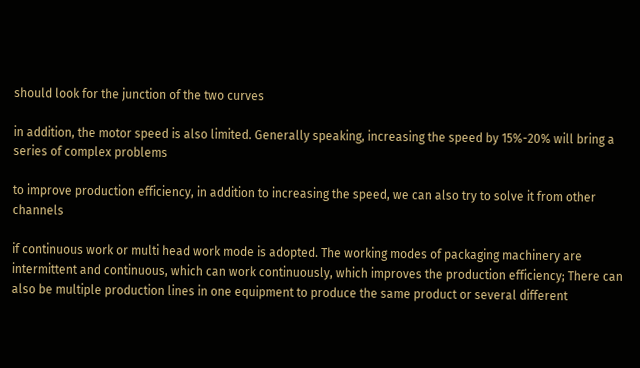should look for the junction of the two curves

in addition, the motor speed is also limited. Generally speaking, increasing the speed by 15%-20% will bring a series of complex problems

to improve production efficiency, in addition to increasing the speed, we can also try to solve it from other channels

if continuous work or multi head work mode is adopted. The working modes of packaging machinery are intermittent and continuous, which can work continuously, which improves the production efficiency; There can also be multiple production lines in one equipment to produce the same product or several different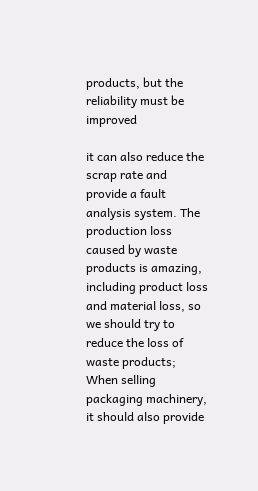products, but the reliability must be improved

it can also reduce the scrap rate and provide a fault analysis system. The production loss caused by waste products is amazing, including product loss and material loss, so we should try to reduce the loss of waste products; When selling packaging machinery, it should also provide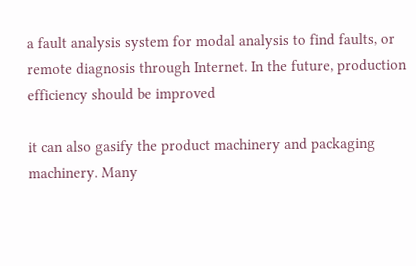a fault analysis system for modal analysis to find faults, or remote diagnosis through Internet. In the future, production efficiency should be improved

it can also gasify the product machinery and packaging machinery. Many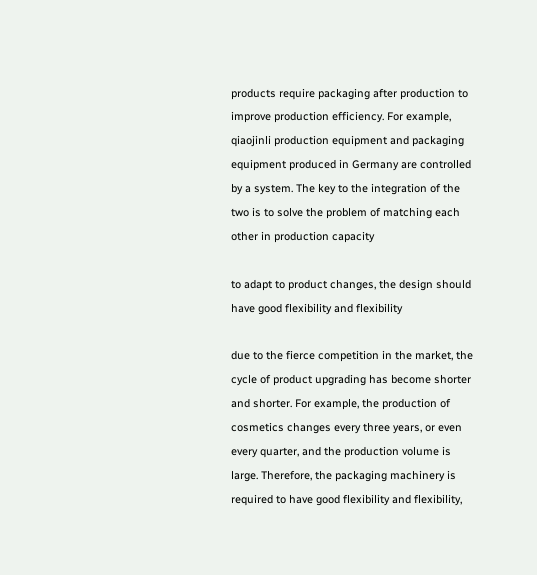products require packaging after production to improve production efficiency. For example, qiaojinli production equipment and packaging equipment produced in Germany are controlled by a system. The key to the integration of the two is to solve the problem of matching each other in production capacity

to adapt to product changes, the design should have good flexibility and flexibility

due to the fierce competition in the market, the cycle of product upgrading has become shorter and shorter. For example, the production of cosmetics changes every three years, or even every quarter, and the production volume is large. Therefore, the packaging machinery is required to have good flexibility and flexibility,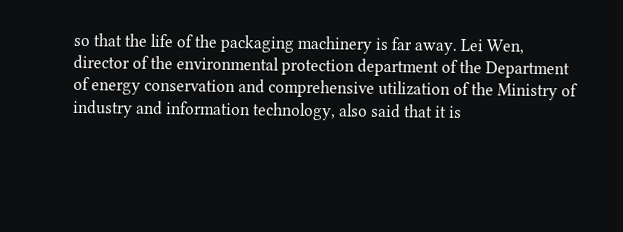so that the life of the packaging machinery is far away. Lei Wen, director of the environmental protection department of the Department of energy conservation and comprehensive utilization of the Ministry of industry and information technology, also said that it is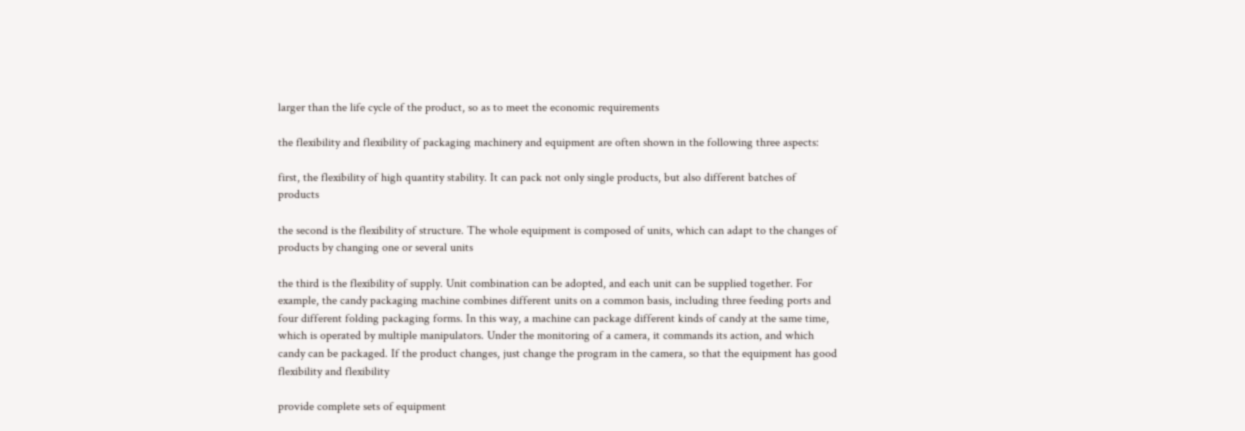larger than the life cycle of the product, so as to meet the economic requirements

the flexibility and flexibility of packaging machinery and equipment are often shown in the following three aspects:

first, the flexibility of high quantity stability. It can pack not only single products, but also different batches of products

the second is the flexibility of structure. The whole equipment is composed of units, which can adapt to the changes of products by changing one or several units

the third is the flexibility of supply. Unit combination can be adopted, and each unit can be supplied together. For example, the candy packaging machine combines different units on a common basis, including three feeding ports and four different folding packaging forms. In this way, a machine can package different kinds of candy at the same time, which is operated by multiple manipulators. Under the monitoring of a camera, it commands its action, and which candy can be packaged. If the product changes, just change the program in the camera, so that the equipment has good flexibility and flexibility

provide complete sets of equipment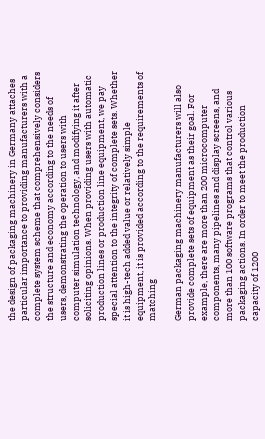the design of packaging machinery in Germany attaches particular importance to providing manufacturers with a complete system scheme that comprehensively considers the structure and economy according to the needs of users, demonstrating the operation to users with computer simulation technology, and modifying it after soliciting opinions. When providing users with automatic production lines or production line equipment, we pay special attention to the integrity of complete sets. Whether it is high-tech added value or relatively simple equipment, it is provided according to the requirements of matching

German packaging machinery manufacturers will also provide complete sets of equipment as their goal. For example, there are more than 200 microcomputer components, many pipelines and display screens, and more than 100 software programs that control various packaging actions. In order to meet the production capacity of 1200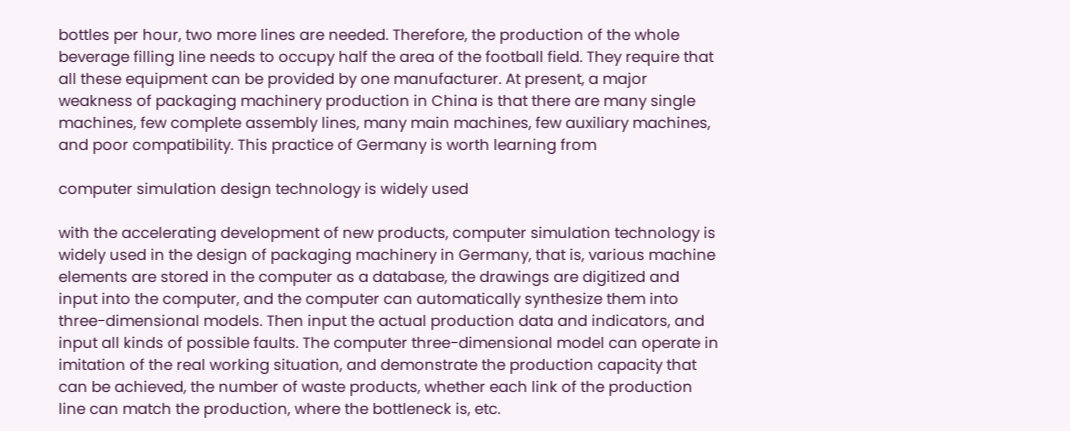bottles per hour, two more lines are needed. Therefore, the production of the whole beverage filling line needs to occupy half the area of the football field. They require that all these equipment can be provided by one manufacturer. At present, a major weakness of packaging machinery production in China is that there are many single machines, few complete assembly lines, many main machines, few auxiliary machines, and poor compatibility. This practice of Germany is worth learning from

computer simulation design technology is widely used

with the accelerating development of new products, computer simulation technology is widely used in the design of packaging machinery in Germany, that is, various machine elements are stored in the computer as a database, the drawings are digitized and input into the computer, and the computer can automatically synthesize them into three-dimensional models. Then input the actual production data and indicators, and input all kinds of possible faults. The computer three-dimensional model can operate in imitation of the real working situation, and demonstrate the production capacity that can be achieved, the number of waste products, whether each link of the production line can match the production, where the bottleneck is, etc.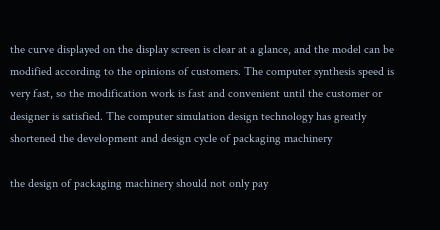the curve displayed on the display screen is clear at a glance, and the model can be modified according to the opinions of customers. The computer synthesis speed is very fast, so the modification work is fast and convenient until the customer or designer is satisfied. The computer simulation design technology has greatly shortened the development and design cycle of packaging machinery

the design of packaging machinery should not only pay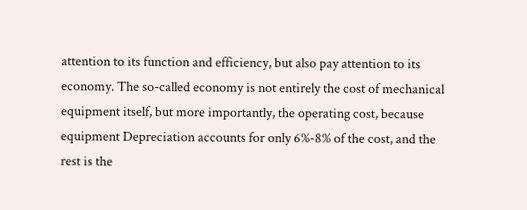attention to its function and efficiency, but also pay attention to its economy. The so-called economy is not entirely the cost of mechanical equipment itself, but more importantly, the operating cost, because equipment Depreciation accounts for only 6%-8% of the cost, and the rest is the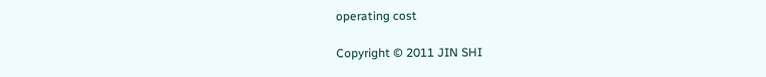operating cost

Copyright © 2011 JIN SHI